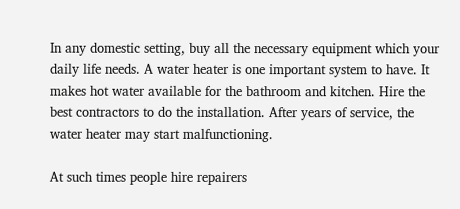In any domestic setting, buy all the necessary equipment which your daily life needs. A water heater is one important system to have. It makes hot water available for the bathroom and kitchen. Hire the best contractors to do the installation. After years of service, the water heater may start malfunctioning.

At such times people hire repairers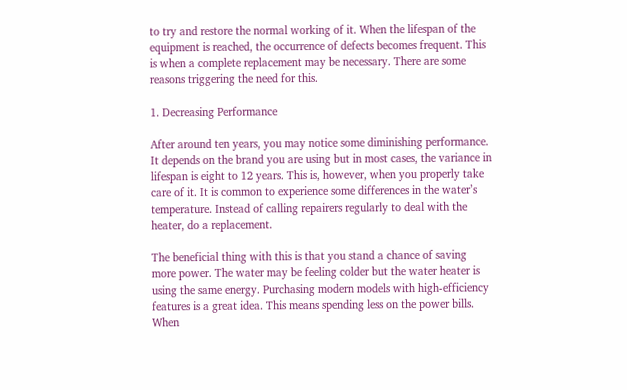to try and restore the normal working of it. When the lifespan of the equipment is reached, the occurrence of defects becomes frequent. This is when a complete replacement may be necessary. There are some reasons triggering the need for this.

1. Decreasing Performance

After around ten years, you may notice some diminishing performance. It depends on the brand you are using but in most cases, the variance in lifespan is eight to 12 years. This is, however, when you properly take care of it. It is common to experience some differences in the water’s temperature. Instead of calling repairers regularly to deal with the heater, do a replacement.

The beneficial thing with this is that you stand a chance of saving more power. The water may be feeling colder but the water heater is using the same energy. Purchasing modern models with high-efficiency features is a great idea. This means spending less on the power bills. When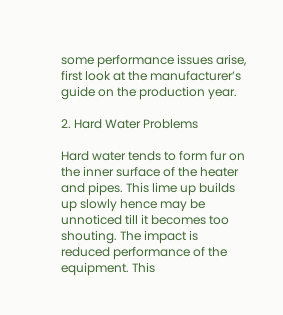some performance issues arise, first look at the manufacturer’s guide on the production year.

2. Hard Water Problems

Hard water tends to form fur on the inner surface of the heater and pipes. This lime up builds up slowly hence may be unnoticed till it becomes too shouting. The impact is reduced performance of the equipment. This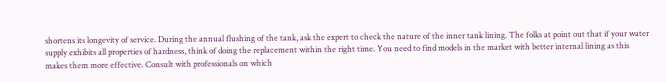shortens its longevity of service. During the annual flushing of the tank, ask the expert to check the nature of the inner tank lining. The folks at point out that if your water supply exhibits all properties of hardness, think of doing the replacement within the right time. You need to find models in the market with better internal lining as this makes them more effective. Consult with professionals on which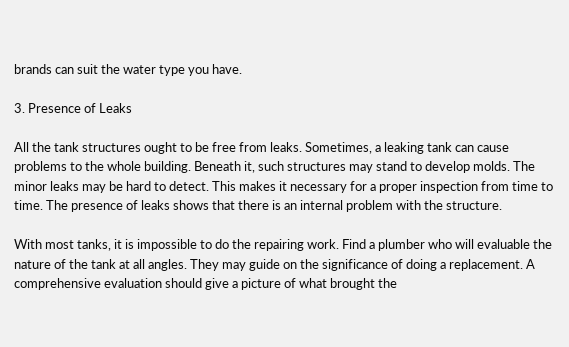brands can suit the water type you have.

3. Presence of Leaks

All the tank structures ought to be free from leaks. Sometimes, a leaking tank can cause problems to the whole building. Beneath it, such structures may stand to develop molds. The minor leaks may be hard to detect. This makes it necessary for a proper inspection from time to time. The presence of leaks shows that there is an internal problem with the structure.

With most tanks, it is impossible to do the repairing work. Find a plumber who will evaluable the nature of the tank at all angles. They may guide on the significance of doing a replacement. A comprehensive evaluation should give a picture of what brought the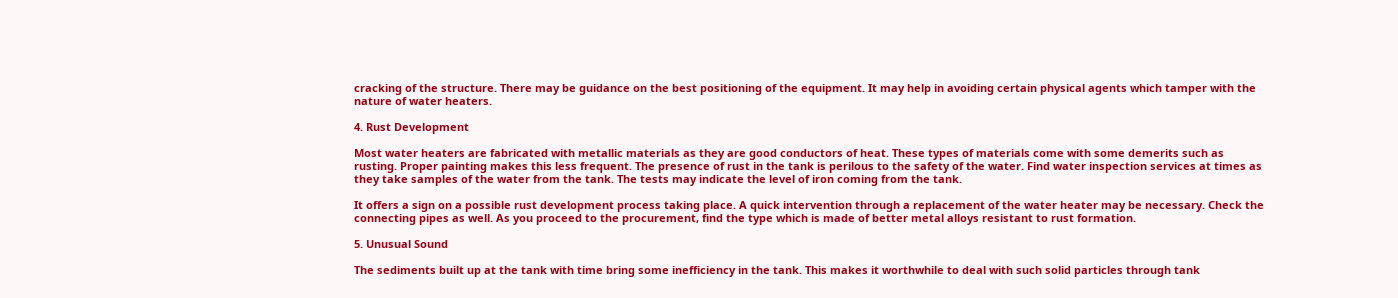cracking of the structure. There may be guidance on the best positioning of the equipment. It may help in avoiding certain physical agents which tamper with the nature of water heaters.

4. Rust Development

Most water heaters are fabricated with metallic materials as they are good conductors of heat. These types of materials come with some demerits such as rusting. Proper painting makes this less frequent. The presence of rust in the tank is perilous to the safety of the water. Find water inspection services at times as they take samples of the water from the tank. The tests may indicate the level of iron coming from the tank.

It offers a sign on a possible rust development process taking place. A quick intervention through a replacement of the water heater may be necessary. Check the connecting pipes as well. As you proceed to the procurement, find the type which is made of better metal alloys resistant to rust formation.

5. Unusual Sound

The sediments built up at the tank with time bring some inefficiency in the tank. This makes it worthwhile to deal with such solid particles through tank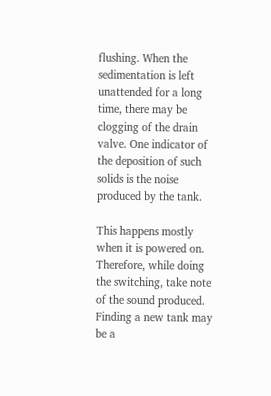flushing. When the sedimentation is left unattended for a long time, there may be clogging of the drain valve. One indicator of the deposition of such solids is the noise produced by the tank.

This happens mostly when it is powered on. Therefore, while doing the switching, take note of the sound produced. Finding a new tank may be a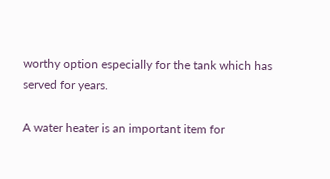worthy option especially for the tank which has served for years.

A water heater is an important item for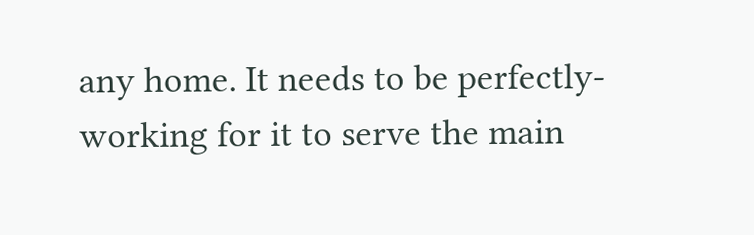any home. It needs to be perfectly-working for it to serve the main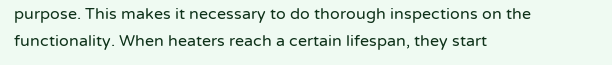purpose. This makes it necessary to do thorough inspections on the functionality. When heaters reach a certain lifespan, they start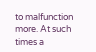to malfunction more. At such times a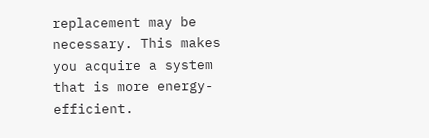replacement may be necessary. This makes you acquire a system that is more energy-efficient.